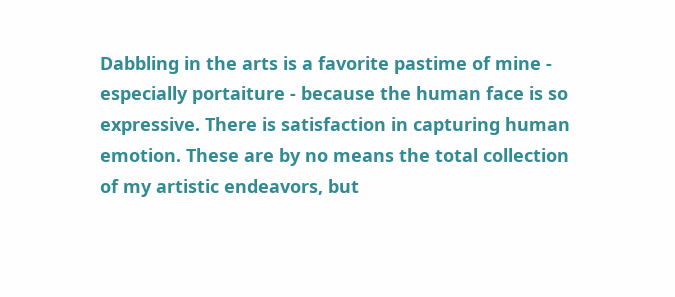Dabbling in the arts is a favorite pastime of mine -
especially portaiture - because the human face is so
expressive. There is satisfaction in capturing human
emotion. These are by no means the total collection
of my artistic endeavors, but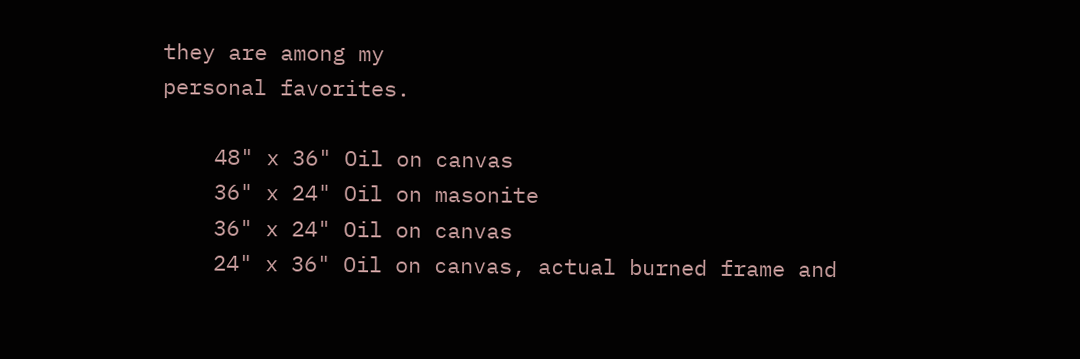they are among my
personal favorites.

    48" x 36" Oil on canvas
    36" x 24" Oil on masonite
    36" x 24" Oil on canvas
    24" x 36" Oil on canvas, actual burned frame and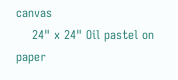canvas
    24" x 24" Oil pastel on paper